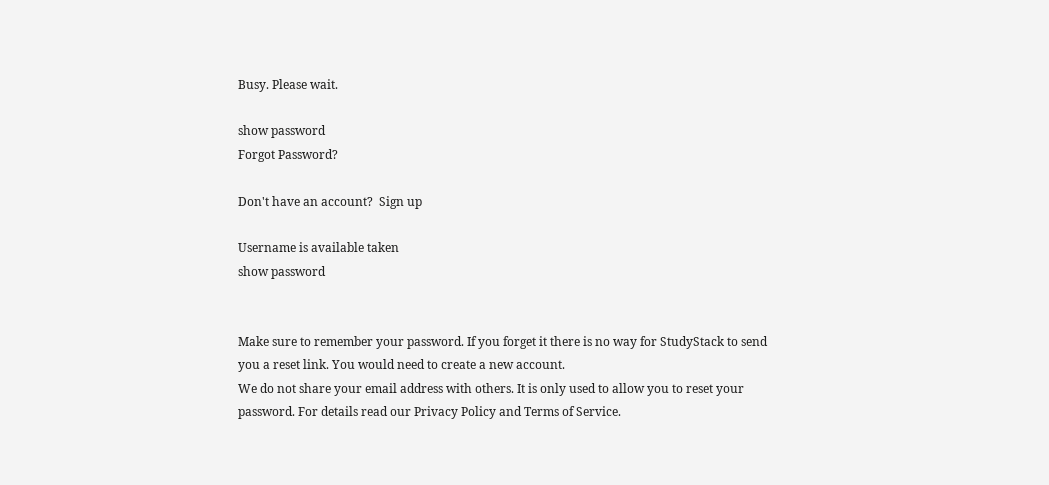Busy. Please wait.

show password
Forgot Password?

Don't have an account?  Sign up

Username is available taken
show password


Make sure to remember your password. If you forget it there is no way for StudyStack to send you a reset link. You would need to create a new account.
We do not share your email address with others. It is only used to allow you to reset your password. For details read our Privacy Policy and Terms of Service.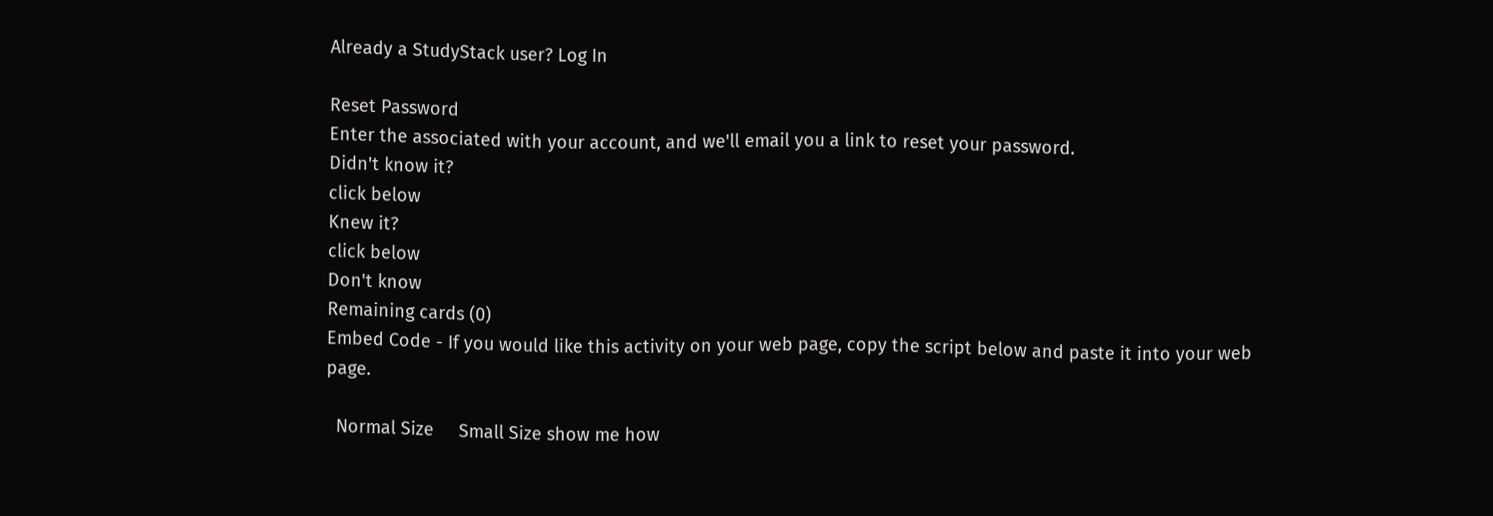Already a StudyStack user? Log In

Reset Password
Enter the associated with your account, and we'll email you a link to reset your password.
Didn't know it?
click below
Knew it?
click below
Don't know
Remaining cards (0)
Embed Code - If you would like this activity on your web page, copy the script below and paste it into your web page.

  Normal Size     Small Size show me how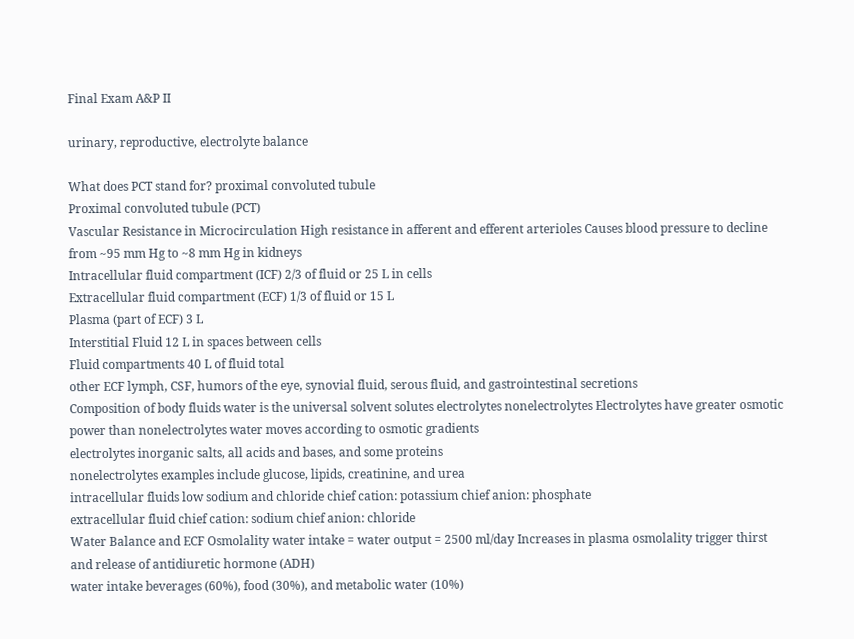Final Exam A&P II

urinary, reproductive, electrolyte balance

What does PCT stand for? proximal convoluted tubule
Proximal convoluted tubule (PCT)
Vascular Resistance in Microcirculation High resistance in afferent and efferent arterioles Causes blood pressure to decline from ~95 mm Hg to ~8 mm Hg in kidneys
Intracellular fluid compartment (ICF) 2/3 of fluid or 25 L in cells
Extracellular fluid compartment (ECF) 1/3 of fluid or 15 L
Plasma (part of ECF) 3 L
Interstitial Fluid 12 L in spaces between cells
Fluid compartments 40 L of fluid total
other ECF lymph, CSF, humors of the eye, synovial fluid, serous fluid, and gastrointestinal secretions
Composition of body fluids water is the universal solvent solutes electrolytes nonelectrolytes Electrolytes have greater osmotic power than nonelectrolytes water moves according to osmotic gradients
electrolytes inorganic salts, all acids and bases, and some proteins
nonelectrolytes examples include glucose, lipids, creatinine, and urea
intracellular fluids low sodium and chloride chief cation: potassium chief anion: phosphate
extracellular fluid chief cation: sodium chief anion: chloride
Water Balance and ECF Osmolality water intake = water output = 2500 ml/day Increases in plasma osmolality trigger thirst and release of antidiuretic hormone (ADH)
water intake beverages (60%), food (30%), and metabolic water (10%)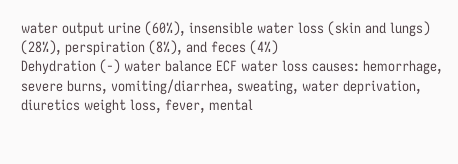water output urine (60%), insensible water loss (skin and lungs) (28%), perspiration (8%), and feces (4%)
Dehydration (-) water balance ECF water loss causes: hemorrhage, severe burns, vomiting/diarrhea, sweating, water deprivation, diuretics weight loss, fever, mental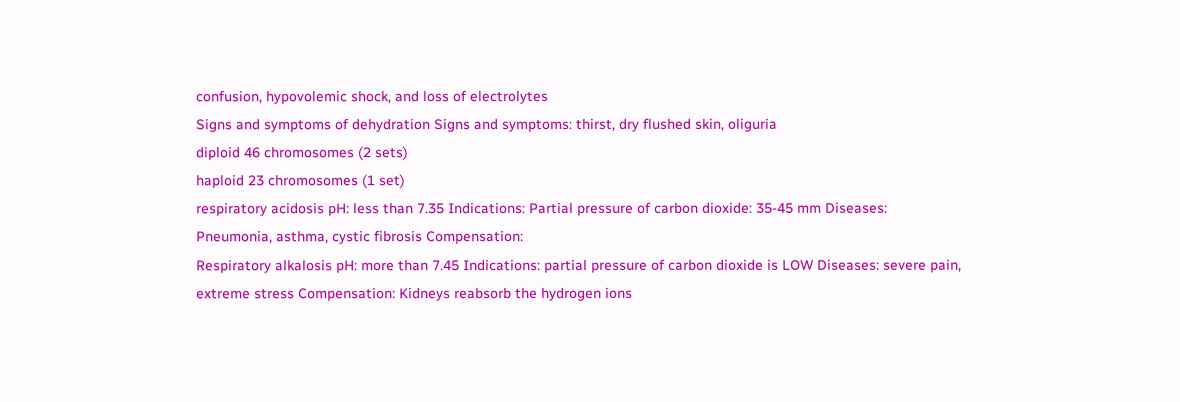confusion, hypovolemic shock, and loss of electrolytes
Signs and symptoms of dehydration Signs and symptoms: thirst, dry flushed skin, oliguria
diploid 46 chromosomes (2 sets)
haploid 23 chromosomes (1 set)
respiratory acidosis pH: less than 7.35 Indications: Partial pressure of carbon dioxide: 35-45 mm Diseases: Pneumonia, asthma, cystic fibrosis Compensation:
Respiratory alkalosis pH: more than 7.45 Indications: partial pressure of carbon dioxide is LOW Diseases: severe pain, extreme stress Compensation: Kidneys reabsorb the hydrogen ions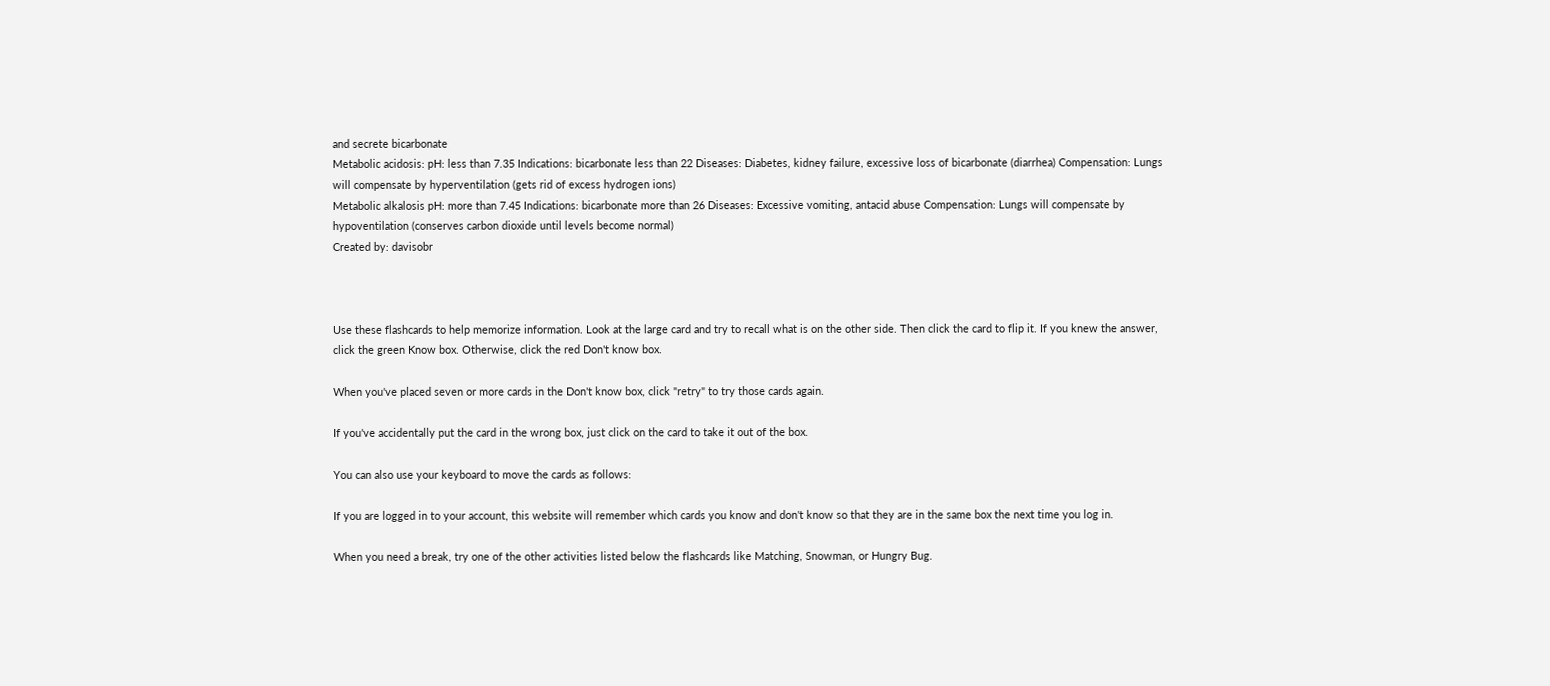and secrete bicarbonate
Metabolic acidosis: pH: less than 7.35 Indications: bicarbonate less than 22 Diseases: Diabetes, kidney failure, excessive loss of bicarbonate (diarrhea) Compensation: Lungs will compensate by hyperventilation (gets rid of excess hydrogen ions)
Metabolic alkalosis pH: more than 7.45 Indications: bicarbonate more than 26 Diseases: Excessive vomiting, antacid abuse Compensation: Lungs will compensate by hypoventilation (conserves carbon dioxide until levels become normal)
Created by: davisobr



Use these flashcards to help memorize information. Look at the large card and try to recall what is on the other side. Then click the card to flip it. If you knew the answer, click the green Know box. Otherwise, click the red Don't know box.

When you've placed seven or more cards in the Don't know box, click "retry" to try those cards again.

If you've accidentally put the card in the wrong box, just click on the card to take it out of the box.

You can also use your keyboard to move the cards as follows:

If you are logged in to your account, this website will remember which cards you know and don't know so that they are in the same box the next time you log in.

When you need a break, try one of the other activities listed below the flashcards like Matching, Snowman, or Hungry Bug.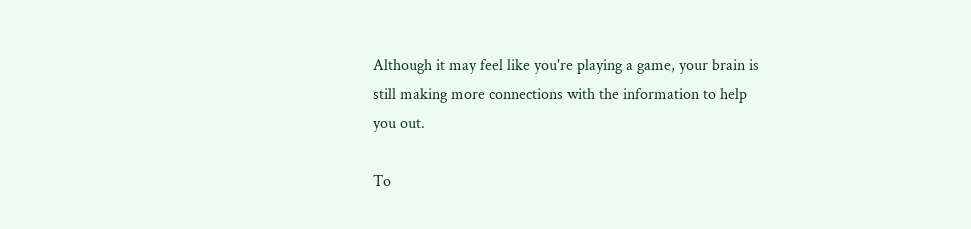Although it may feel like you're playing a game, your brain is still making more connections with the information to help you out.

To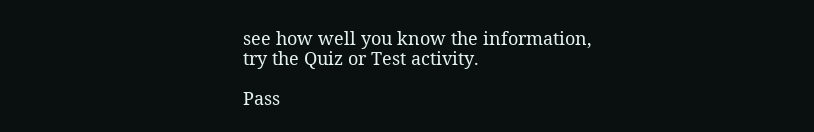see how well you know the information, try the Quiz or Test activity.

Pass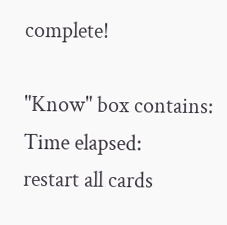complete!

"Know" box contains:
Time elapsed:
restart all cards